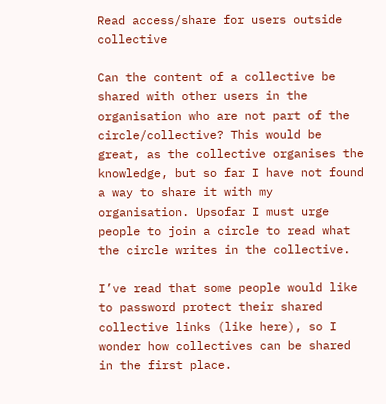Read access/share for users outside collective

Can the content of a collective be shared with other users in the organisation who are not part of the circle/collective? This would be great, as the collective organises the knowledge, but so far I have not found a way to share it with my organisation. Upsofar I must urge people to join a circle to read what the circle writes in the collective.

I’ve read that some people would like to password protect their shared collective links (like here), so I wonder how collectives can be shared in the first place.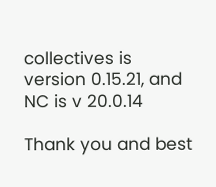collectives is version 0.15.21, and NC is v 20.0.14

Thank you and best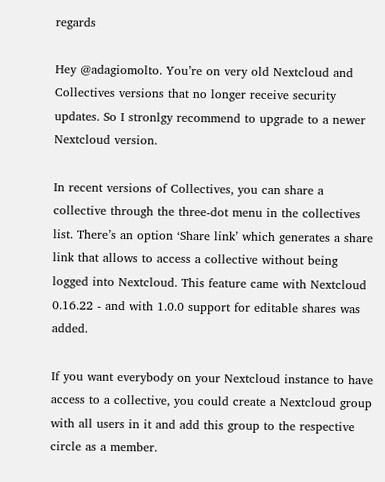regards

Hey @adagiomolto. You’re on very old Nextcloud and Collectives versions that no longer receive security updates. So I stronlgy recommend to upgrade to a newer Nextcloud version.

In recent versions of Collectives, you can share a collective through the three-dot menu in the collectives list. There’s an option ‘Share link’ which generates a share link that allows to access a collective without being logged into Nextcloud. This feature came with Nextcloud 0.16.22 - and with 1.0.0 support for editable shares was added.

If you want everybody on your Nextcloud instance to have access to a collective, you could create a Nextcloud group with all users in it and add this group to the respective circle as a member.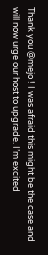Thank you @mejo ! I was afraid this might be the case and will now urge our host to upgrade. I’m excited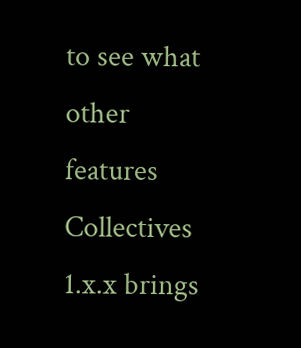to see what other features Collectives 1.x.x brings